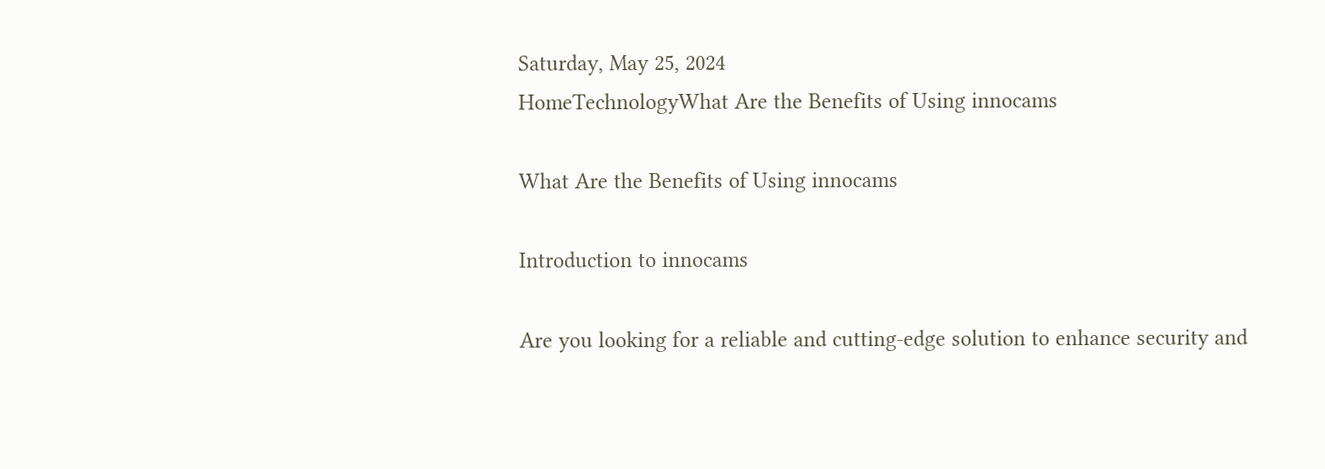Saturday, May 25, 2024
HomeTechnologyWhat Are the Benefits of Using innocams

What Are the Benefits of Using innocams

Introduction to innocams

Are you looking for a reliable and cutting-edge solution to enhance security and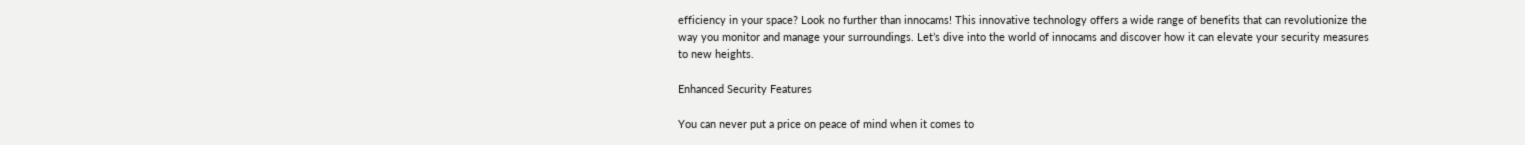efficiency in your space? Look no further than innocams! This innovative technology offers a wide range of benefits that can revolutionize the way you monitor and manage your surroundings. Let’s dive into the world of innocams and discover how it can elevate your security measures to new heights.

Enhanced Security Features

You can never put a price on peace of mind when it comes to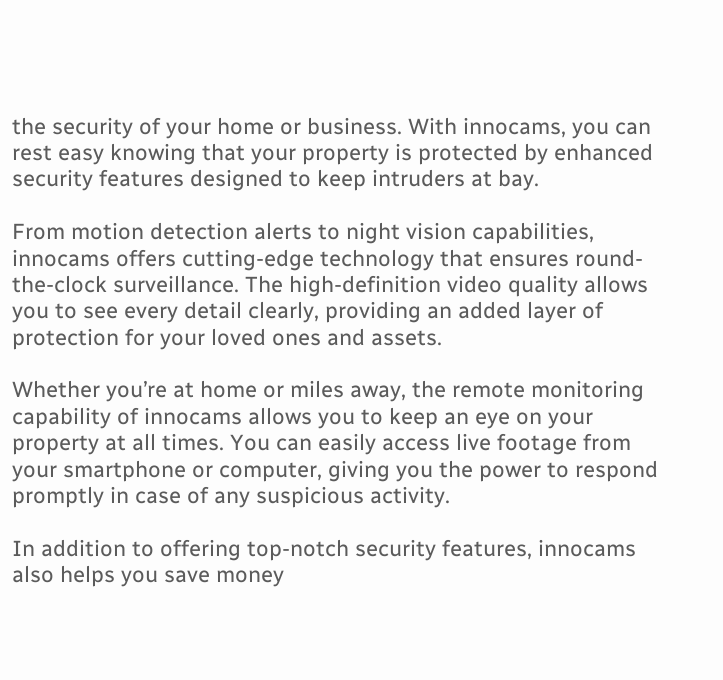the security of your home or business. With innocams, you can rest easy knowing that your property is protected by enhanced security features designed to keep intruders at bay.

From motion detection alerts to night vision capabilities, innocams offers cutting-edge technology that ensures round-the-clock surveillance. The high-definition video quality allows you to see every detail clearly, providing an added layer of protection for your loved ones and assets.

Whether you’re at home or miles away, the remote monitoring capability of innocams allows you to keep an eye on your property at all times. You can easily access live footage from your smartphone or computer, giving you the power to respond promptly in case of any suspicious activity.

In addition to offering top-notch security features, innocams also helps you save money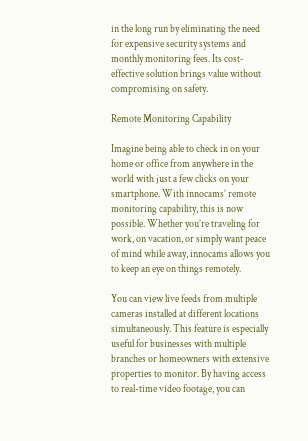in the long run by eliminating the need for expensive security systems and monthly monitoring fees. Its cost-effective solution brings value without compromising on safety.

Remote Monitoring Capability

Imagine being able to check in on your home or office from anywhere in the world with just a few clicks on your smartphone. With innocams’ remote monitoring capability, this is now possible. Whether you’re traveling for work, on vacation, or simply want peace of mind while away, innocams allows you to keep an eye on things remotely.

You can view live feeds from multiple cameras installed at different locations simultaneously. This feature is especially useful for businesses with multiple branches or homeowners with extensive properties to monitor. By having access to real-time video footage, you can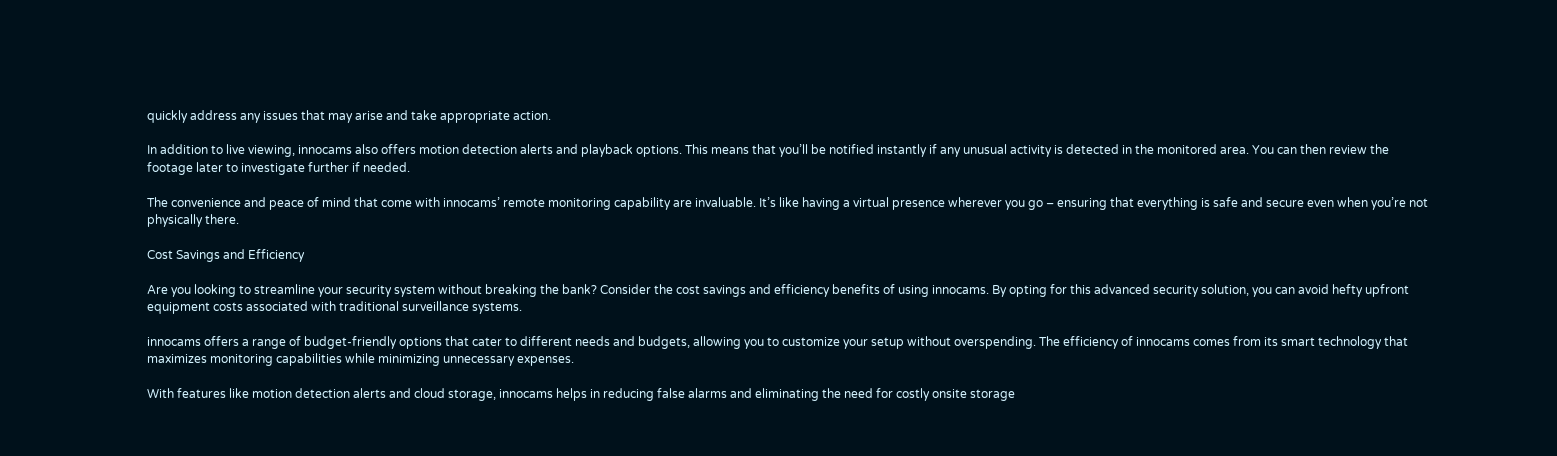quickly address any issues that may arise and take appropriate action.

In addition to live viewing, innocams also offers motion detection alerts and playback options. This means that you’ll be notified instantly if any unusual activity is detected in the monitored area. You can then review the footage later to investigate further if needed.

The convenience and peace of mind that come with innocams’ remote monitoring capability are invaluable. It’s like having a virtual presence wherever you go – ensuring that everything is safe and secure even when you’re not physically there.

Cost Savings and Efficiency

Are you looking to streamline your security system without breaking the bank? Consider the cost savings and efficiency benefits of using innocams. By opting for this advanced security solution, you can avoid hefty upfront equipment costs associated with traditional surveillance systems.

innocams offers a range of budget-friendly options that cater to different needs and budgets, allowing you to customize your setup without overspending. The efficiency of innocams comes from its smart technology that maximizes monitoring capabilities while minimizing unnecessary expenses.

With features like motion detection alerts and cloud storage, innocams helps in reducing false alarms and eliminating the need for costly onsite storage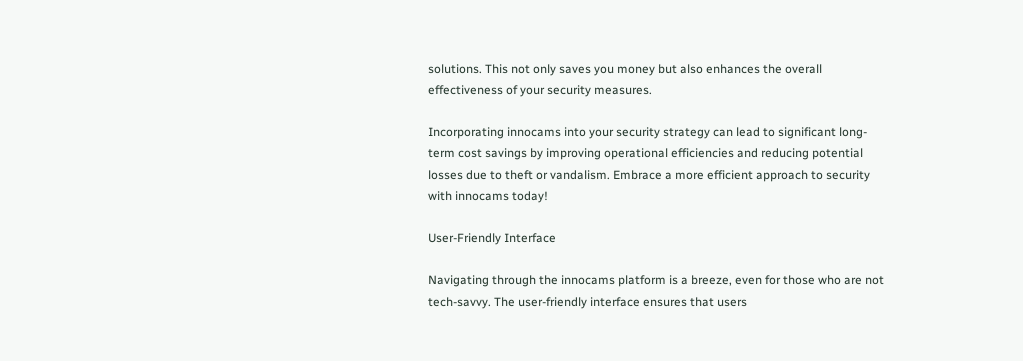solutions. This not only saves you money but also enhances the overall effectiveness of your security measures.

Incorporating innocams into your security strategy can lead to significant long-term cost savings by improving operational efficiencies and reducing potential losses due to theft or vandalism. Embrace a more efficient approach to security with innocams today!

User-Friendly Interface

Navigating through the innocams platform is a breeze, even for those who are not tech-savvy. The user-friendly interface ensures that users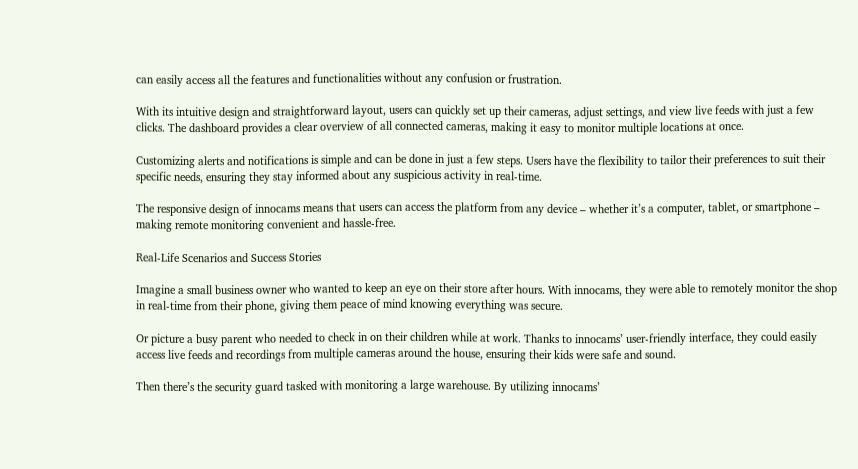can easily access all the features and functionalities without any confusion or frustration.

With its intuitive design and straightforward layout, users can quickly set up their cameras, adjust settings, and view live feeds with just a few clicks. The dashboard provides a clear overview of all connected cameras, making it easy to monitor multiple locations at once.

Customizing alerts and notifications is simple and can be done in just a few steps. Users have the flexibility to tailor their preferences to suit their specific needs, ensuring they stay informed about any suspicious activity in real-time.

The responsive design of innocams means that users can access the platform from any device – whether it’s a computer, tablet, or smartphone – making remote monitoring convenient and hassle-free.

Real-Life Scenarios and Success Stories

Imagine a small business owner who wanted to keep an eye on their store after hours. With innocams, they were able to remotely monitor the shop in real-time from their phone, giving them peace of mind knowing everything was secure.

Or picture a busy parent who needed to check in on their children while at work. Thanks to innocams’ user-friendly interface, they could easily access live feeds and recordings from multiple cameras around the house, ensuring their kids were safe and sound.

Then there’s the security guard tasked with monitoring a large warehouse. By utilizing innocams’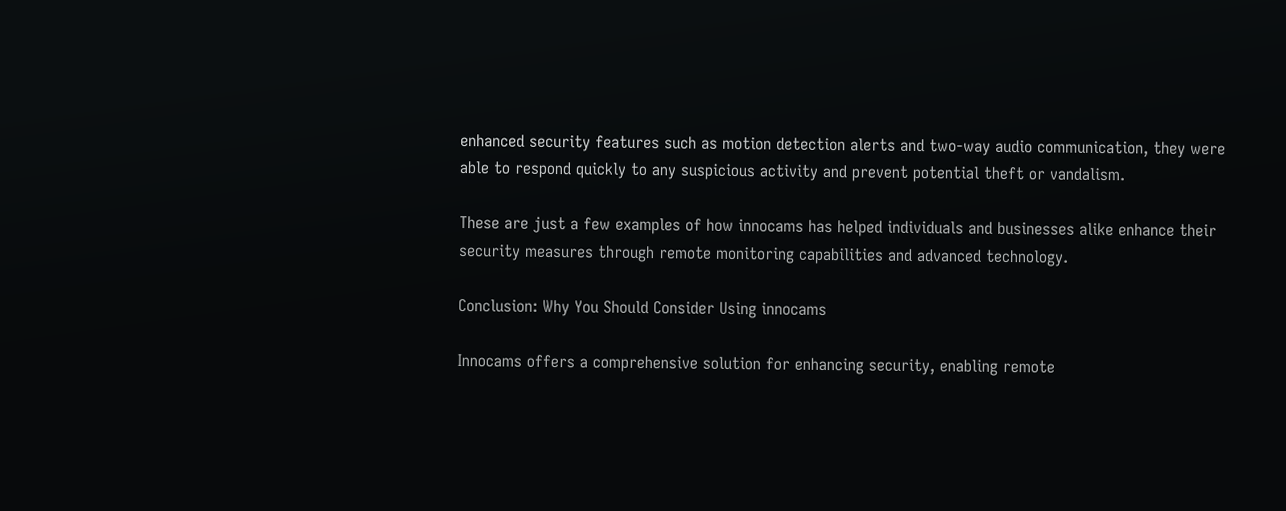enhanced security features such as motion detection alerts and two-way audio communication, they were able to respond quickly to any suspicious activity and prevent potential theft or vandalism.

These are just a few examples of how innocams has helped individuals and businesses alike enhance their security measures through remote monitoring capabilities and advanced technology.

Conclusion: Why You Should Consider Using innocams

Innocams offers a comprehensive solution for enhancing security, enabling remote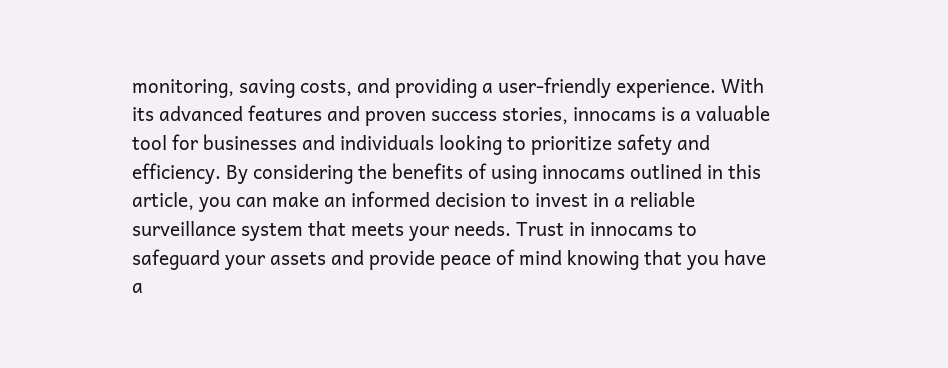monitoring, saving costs, and providing a user-friendly experience. With its advanced features and proven success stories, innocams is a valuable tool for businesses and individuals looking to prioritize safety and efficiency. By considering the benefits of using innocams outlined in this article, you can make an informed decision to invest in a reliable surveillance system that meets your needs. Trust in innocams to safeguard your assets and provide peace of mind knowing that you have a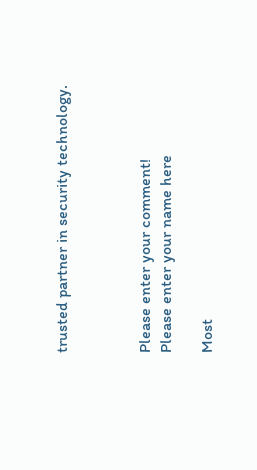trusted partner in security technology.



Please enter your comment!
Please enter your name here

Most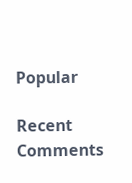Popular

Recent Comments